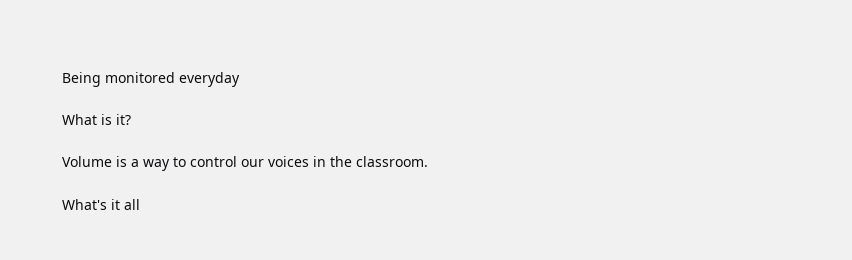Being monitored everyday

What is it?

Volume is a way to control our voices in the classroom.

What's it all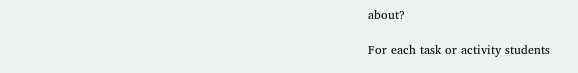about?

For each task or activity students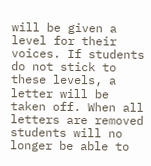will be given a level for their voices. If students do not stick to these levels, a letter will be taken off. When all letters are removed students will no longer be able to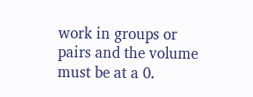work in groups or pairs and the volume must be at a 0.